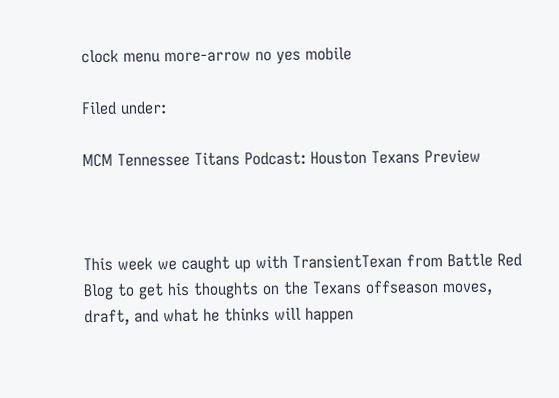clock menu more-arrow no yes mobile

Filed under:

MCM Tennessee Titans Podcast: Houston Texans Preview



This week we caught up with TransientTexan from Battle Red Blog to get his thoughts on the Texans offseason moves, draft, and what he thinks will happen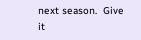next season.  Give it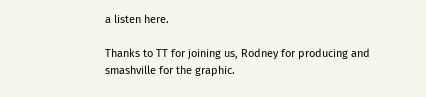a listen here.

Thanks to TT for joining us, Rodney for producing and smashville for the graphic.